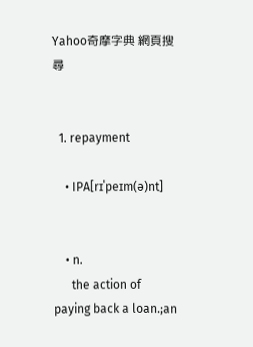Yahoo奇摩字典 網頁搜尋


  1. repayment

    • IPA[rɪˈpeɪm(ə)nt]


    • n.
      the action of paying back a loan.;an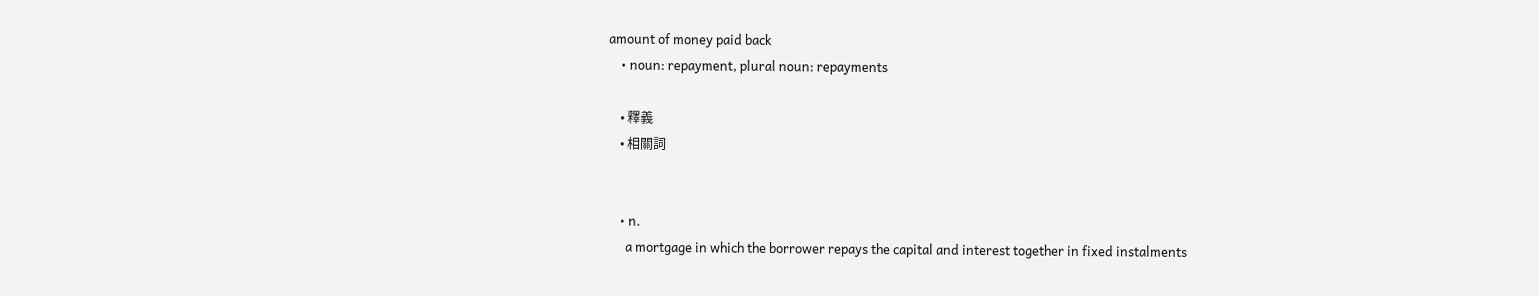amount of money paid back
    • noun: repayment, plural noun: repayments

    • 釋義
    • 相關詞


    • n.
      a mortgage in which the borrower repays the capital and interest together in fixed instalments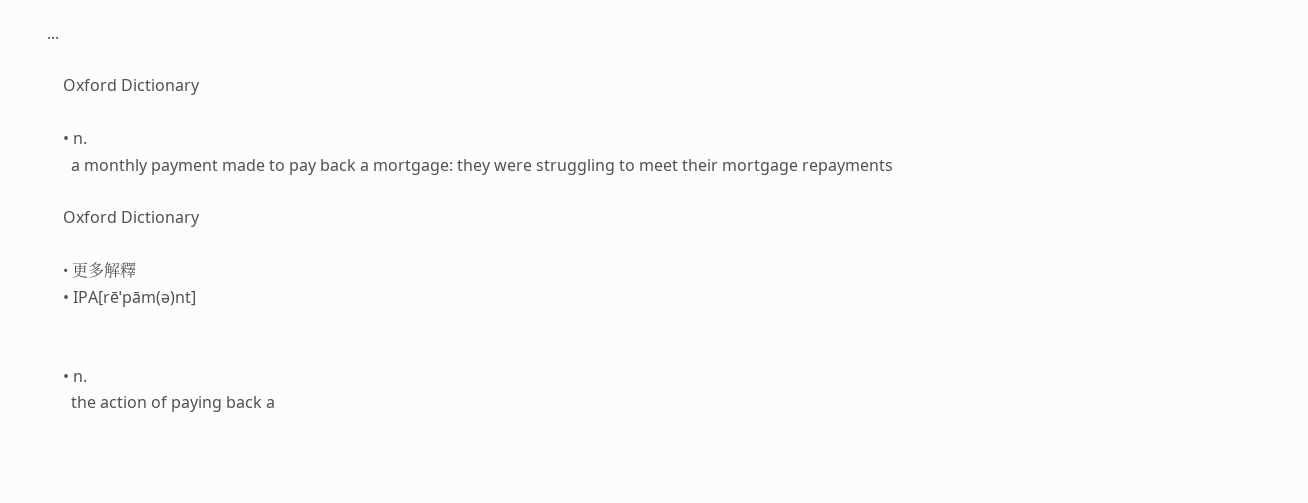...

    Oxford Dictionary

    • n.
      a monthly payment made to pay back a mortgage: they were struggling to meet their mortgage repayments

    Oxford Dictionary

    • 更多解釋
    • IPA[rēˈpām(ə)nt]


    • n.
      the action of paying back a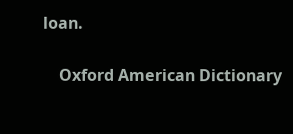loan.

    Oxford American Dictionary